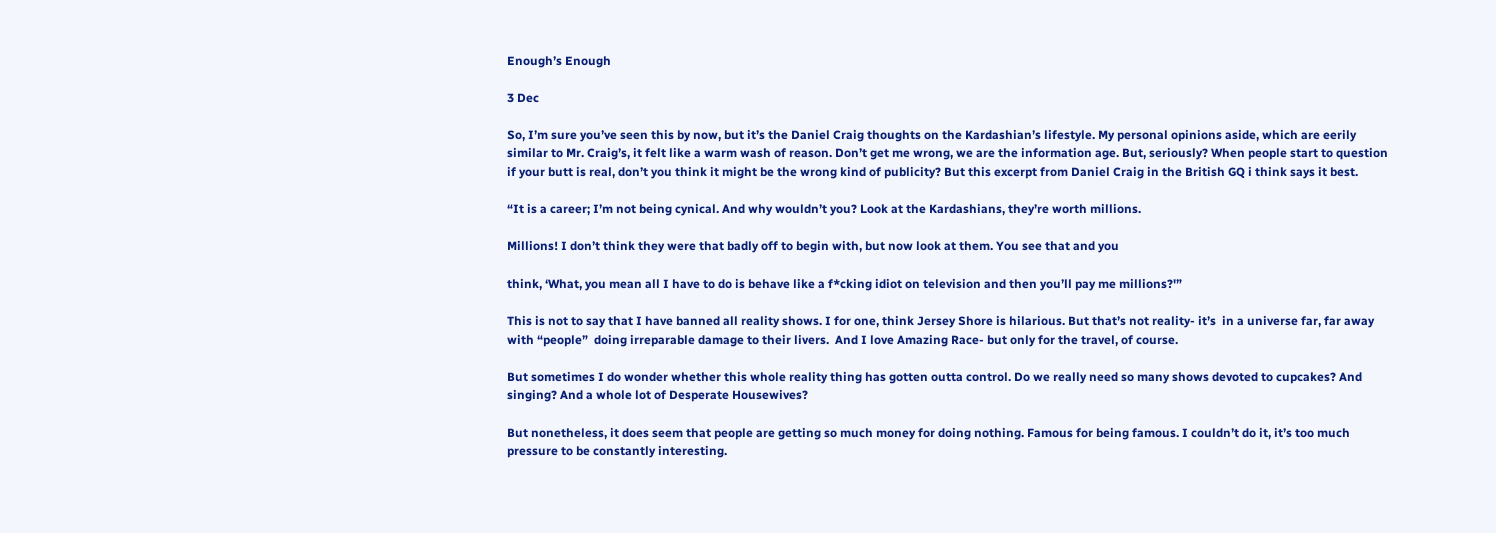Enough’s Enough

3 Dec

So, I’m sure you’ve seen this by now, but it’s the Daniel Craig thoughts on the Kardashian’s lifestyle. My personal opinions aside, which are eerily similar to Mr. Craig’s, it felt like a warm wash of reason. Don’t get me wrong, we are the information age. But, seriously? When people start to question if your butt is real, don’t you think it might be the wrong kind of publicity? But this excerpt from Daniel Craig in the British GQ i think says it best.

“It is a career; I’m not being cynical. And why wouldn’t you? Look at the Kardashians, they’re worth millions.

Millions! I don’t think they were that badly off to begin with, but now look at them. You see that and you

think, ‘What, you mean all I have to do is behave like a f*cking idiot on television and then you’ll pay me millions?'”

This is not to say that I have banned all reality shows. I for one, think Jersey Shore is hilarious. But that’s not reality- it’s  in a universe far, far away with “people”  doing irreparable damage to their livers.  And I love Amazing Race- but only for the travel, of course.

But sometimes I do wonder whether this whole reality thing has gotten outta control. Do we really need so many shows devoted to cupcakes? And singing? And a whole lot of Desperate Housewives?

But nonetheless, it does seem that people are getting so much money for doing nothing. Famous for being famous. I couldn’t do it, it’s too much pressure to be constantly interesting.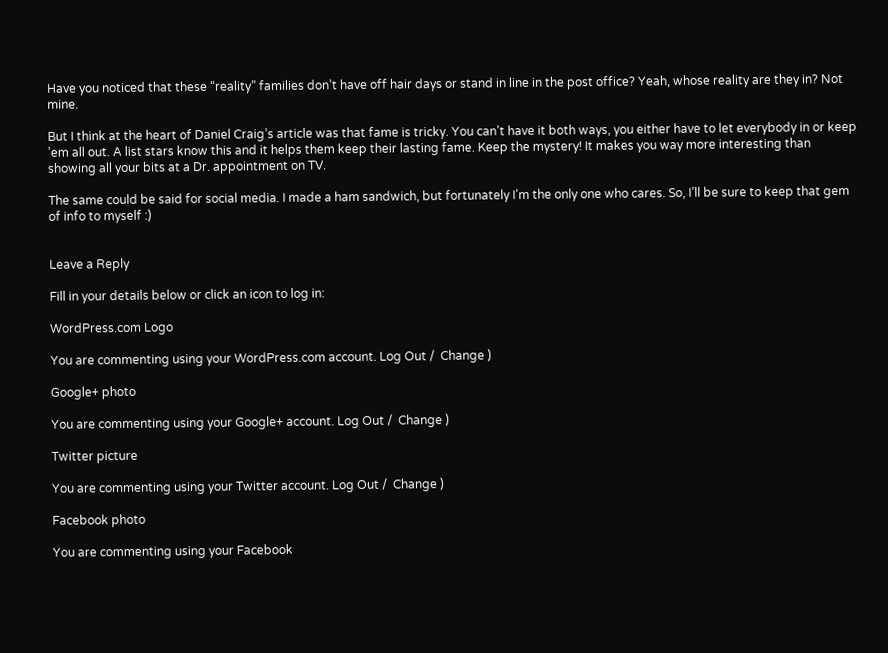Have you noticed that these “reality” families don’t have off hair days or stand in line in the post office? Yeah, whose reality are they in? Not mine.

But I think at the heart of Daniel Craig’s article was that fame is tricky. You can’t have it both ways, you either have to let everybody in or keep ’em all out. A list stars know this and it helps them keep their lasting fame. Keep the mystery! It makes you way more interesting than showing all your bits at a Dr. appointment on TV.

The same could be said for social media. I made a ham sandwich, but fortunately I’m the only one who cares. So, I’ll be sure to keep that gem of info to myself :)


Leave a Reply

Fill in your details below or click an icon to log in:

WordPress.com Logo

You are commenting using your WordPress.com account. Log Out /  Change )

Google+ photo

You are commenting using your Google+ account. Log Out /  Change )

Twitter picture

You are commenting using your Twitter account. Log Out /  Change )

Facebook photo

You are commenting using your Facebook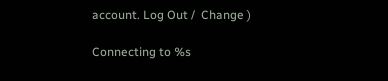account. Log Out /  Change )

Connecting to %s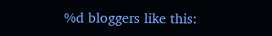%d bloggers like this: